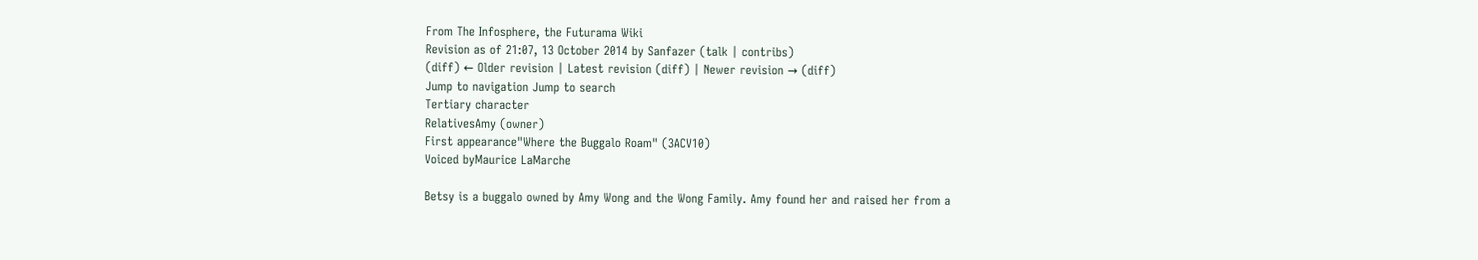From The Infosphere, the Futurama Wiki
Revision as of 21:07, 13 October 2014 by Sanfazer (talk | contribs)
(diff) ← Older revision | Latest revision (diff) | Newer revision → (diff)
Jump to navigation Jump to search
Tertiary character
RelativesAmy (owner)
First appearance"Where the Buggalo Roam" (3ACV10)
Voiced byMaurice LaMarche

Betsy is a buggalo owned by Amy Wong and the Wong Family. Amy found her and raised her from a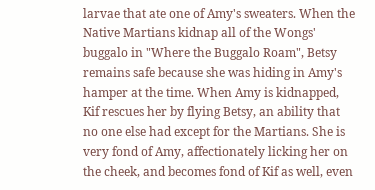larvae that ate one of Amy's sweaters. When the Native Martians kidnap all of the Wongs' buggalo in "Where the Buggalo Roam", Betsy remains safe because she was hiding in Amy's hamper at the time. When Amy is kidnapped, Kif rescues her by flying Betsy, an ability that no one else had except for the Martians. She is very fond of Amy, affectionately licking her on the cheek, and becomes fond of Kif as well, even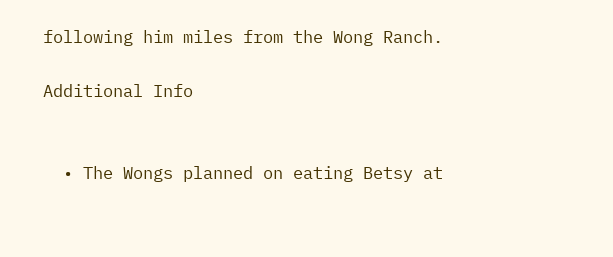following him miles from the Wong Ranch.

Additional Info


  • The Wongs planned on eating Betsy at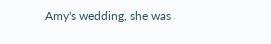Amy's wedding, she was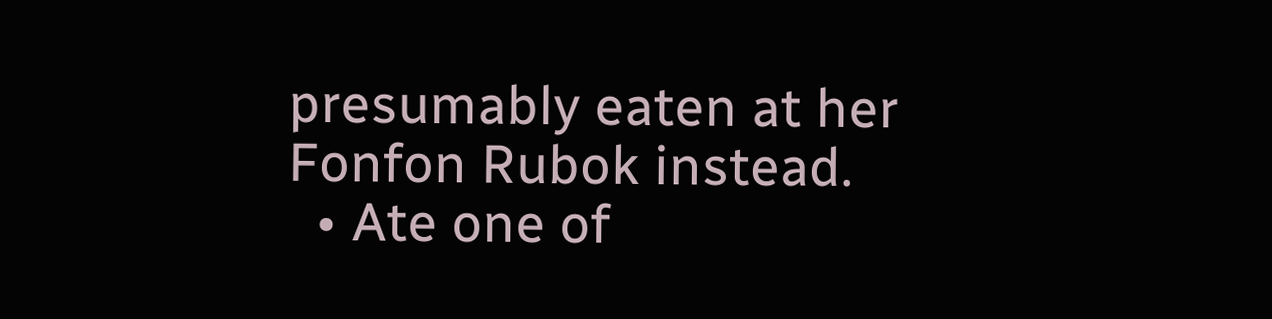presumably eaten at her Fonfon Rubok instead.
  • Ate one of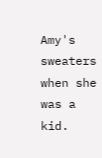Amy's sweaters when she was a kid.